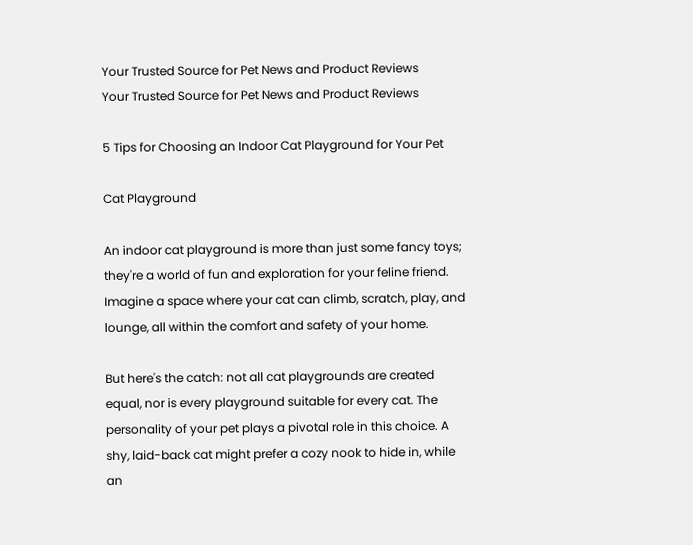Your Trusted Source for Pet News and Product Reviews
Your Trusted Source for Pet News and Product Reviews

5 Tips for Choosing an Indoor Cat Playground for Your Pet

Cat Playground

An indoor cat playground is more than just some fancy toys; they're a world of fun and exploration for your feline friend. Imagine a space where your cat can climb, scratch, play, and lounge, all within the comfort and safety of your home.

But here's the catch: not all cat playgrounds are created equal, nor is every playground suitable for every cat. The personality of your pet plays a pivotal role in this choice. A shy, laid-back cat might prefer a cozy nook to hide in, while an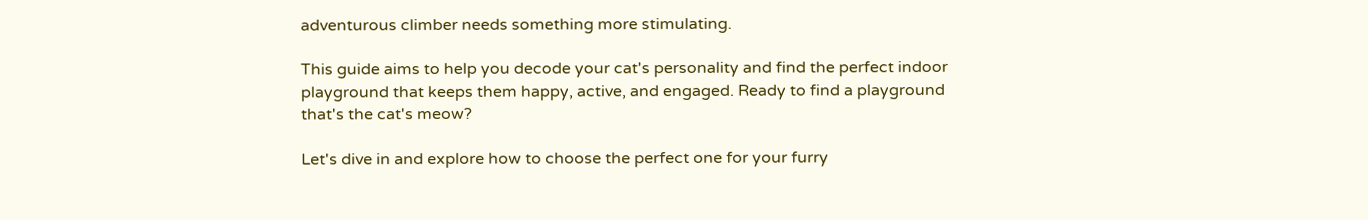adventurous climber needs something more stimulating.

This guide aims to help you decode your cat's personality and find the perfect indoor playground that keeps them happy, active, and engaged. Ready to find a playground that's the cat's meow?

Let's dive in and explore how to choose the perfect one for your furry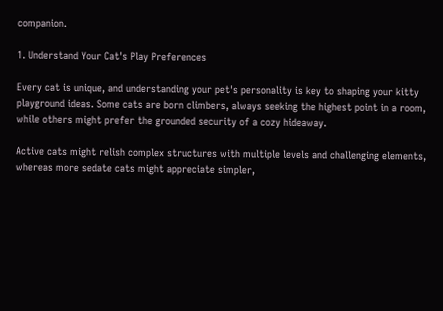companion.

1. Understand Your Cat's Play Preferences

Every cat is unique, and understanding your pet's personality is key to shaping your kitty playground ideas. Some cats are born climbers, always seeking the highest point in a room, while others might prefer the grounded security of a cozy hideaway.

Active cats might relish complex structures with multiple levels and challenging elements, whereas more sedate cats might appreciate simpler,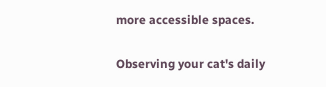more accessible spaces.

Observing your cat's daily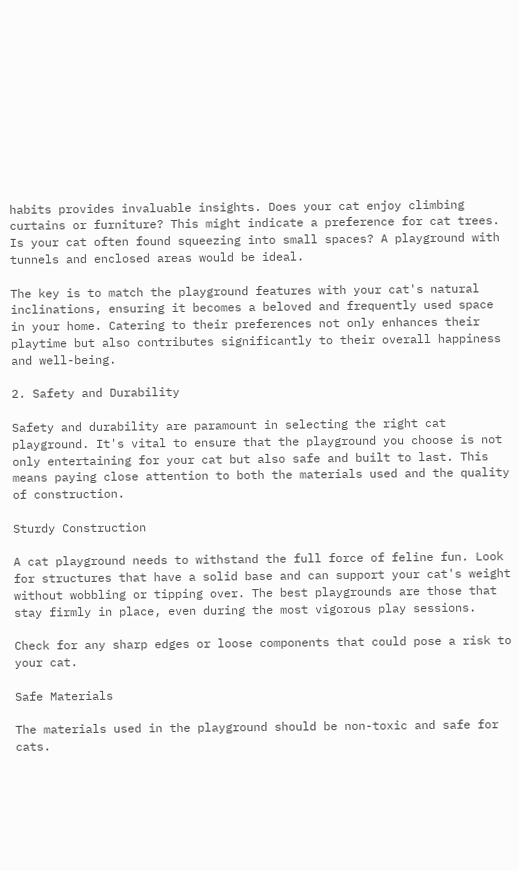habits provides invaluable insights. Does your cat enjoy climbing curtains or furniture? This might indicate a preference for cat trees. Is your cat often found squeezing into small spaces? A playground with tunnels and enclosed areas would be ideal.

The key is to match the playground features with your cat's natural inclinations, ensuring it becomes a beloved and frequently used space in your home. Catering to their preferences not only enhances their playtime but also contributes significantly to their overall happiness and well-being.

2. Safety and Durability

Safety and durability are paramount in selecting the right cat playground. It's vital to ensure that the playground you choose is not only entertaining for your cat but also safe and built to last. This means paying close attention to both the materials used and the quality of construction.

Sturdy Construction

A cat playground needs to withstand the full force of feline fun. Look for structures that have a solid base and can support your cat's weight without wobbling or tipping over. The best playgrounds are those that stay firmly in place, even during the most vigorous play sessions.

Check for any sharp edges or loose components that could pose a risk to your cat.

Safe Materials

The materials used in the playground should be non-toxic and safe for cats.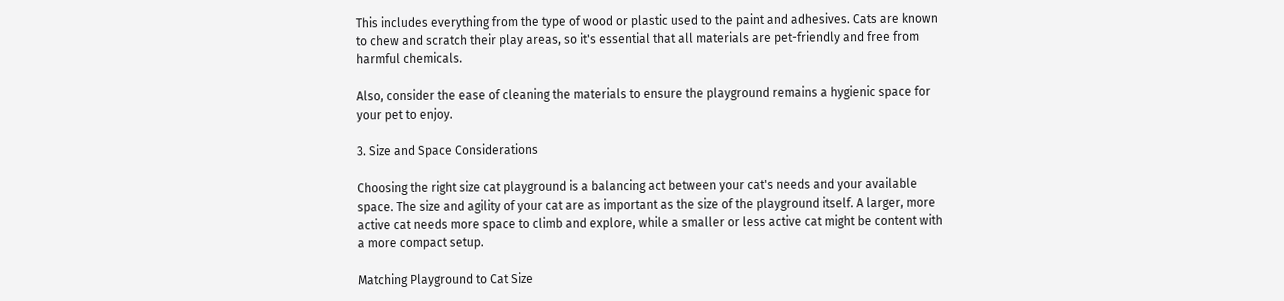This includes everything from the type of wood or plastic used to the paint and adhesives. Cats are known to chew and scratch their play areas, so it's essential that all materials are pet-friendly and free from harmful chemicals.

Also, consider the ease of cleaning the materials to ensure the playground remains a hygienic space for your pet to enjoy.

3. Size and Space Considerations

Choosing the right size cat playground is a balancing act between your cat's needs and your available space. The size and agility of your cat are as important as the size of the playground itself. A larger, more active cat needs more space to climb and explore, while a smaller or less active cat might be content with a more compact setup.

Matching Playground to Cat Size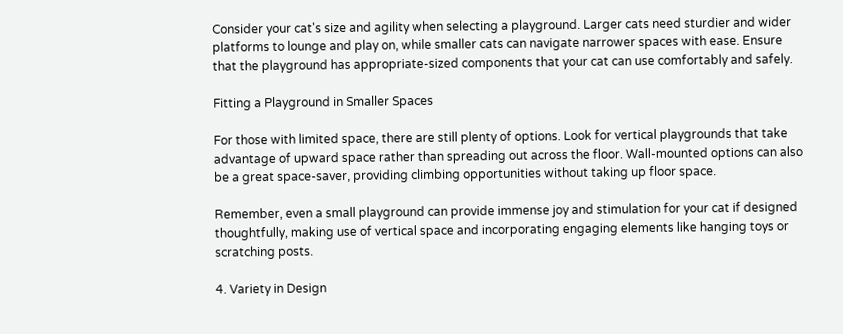Consider your cat's size and agility when selecting a playground. Larger cats need sturdier and wider platforms to lounge and play on, while smaller cats can navigate narrower spaces with ease. Ensure that the playground has appropriate-sized components that your cat can use comfortably and safely.

Fitting a Playground in Smaller Spaces

For those with limited space, there are still plenty of options. Look for vertical playgrounds that take advantage of upward space rather than spreading out across the floor. Wall-mounted options can also be a great space-saver, providing climbing opportunities without taking up floor space.

Remember, even a small playground can provide immense joy and stimulation for your cat if designed thoughtfully, making use of vertical space and incorporating engaging elements like hanging toys or scratching posts.

4. Variety in Design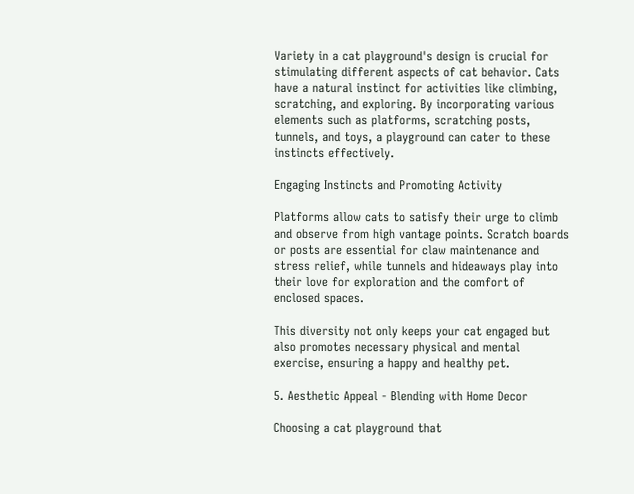Variety in a cat playground's design is crucial for stimulating different aspects of cat behavior. Cats have a natural instinct for activities like climbing, scratching, and exploring. By incorporating various elements such as platforms, scratching posts, tunnels, and toys, a playground can cater to these instincts effectively.

Engaging Instincts and Promoting Activity

Platforms allow cats to satisfy their urge to climb and observe from high vantage points. Scratch boards or posts are essential for claw maintenance and stress relief, while tunnels and hideaways play into their love for exploration and the comfort of enclosed spaces.

This diversity not only keeps your cat engaged but also promotes necessary physical and mental exercise, ensuring a happy and healthy pet.

5. Aesthetic Appeal - Blending with Home Decor

Choosing a cat playground that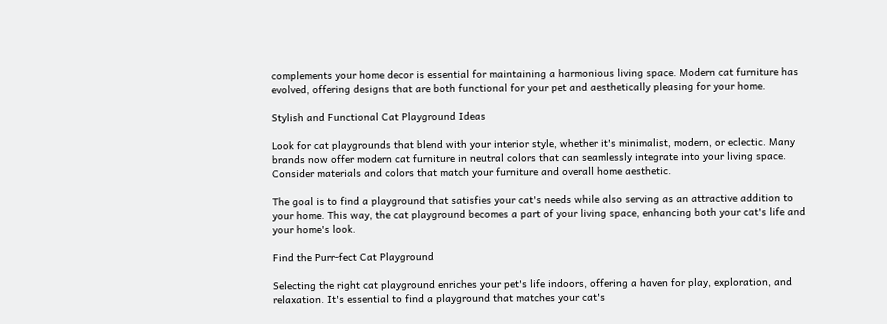complements your home decor is essential for maintaining a harmonious living space. Modern cat furniture has evolved, offering designs that are both functional for your pet and aesthetically pleasing for your home.

Stylish and Functional Cat Playground Ideas

Look for cat playgrounds that blend with your interior style, whether it's minimalist, modern, or eclectic. Many brands now offer modern cat furniture in neutral colors that can seamlessly integrate into your living space. Consider materials and colors that match your furniture and overall home aesthetic.

The goal is to find a playground that satisfies your cat's needs while also serving as an attractive addition to your home. This way, the cat playground becomes a part of your living space, enhancing both your cat's life and your home's look.

Find the Purr-fect Cat Playground

Selecting the right cat playground enriches your pet's life indoors, offering a haven for play, exploration, and relaxation. It's essential to find a playground that matches your cat's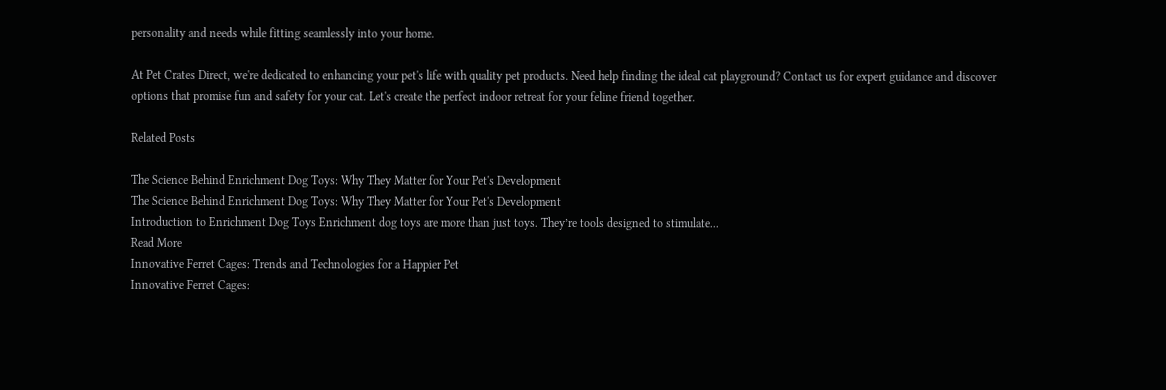personality and needs while fitting seamlessly into your home.

At Pet Crates Direct, we're dedicated to enhancing your pet's life with quality pet products. Need help finding the ideal cat playground? Contact us for expert guidance and discover options that promise fun and safety for your cat. Let's create the perfect indoor retreat for your feline friend together.

Related Posts

The Science Behind Enrichment Dog Toys: Why They Matter for Your Pet's Development
The Science Behind Enrichment Dog Toys: Why They Matter for Your Pet's Development
Introduction to Enrichment Dog Toys Enrichment dog toys are more than just toys. They’re tools designed to stimulate...
Read More
Innovative Ferret Cages: Trends and Technologies for a Happier Pet
Innovative Ferret Cages: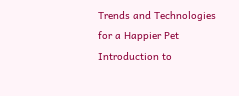Trends and Technologies for a Happier Pet
Introduction to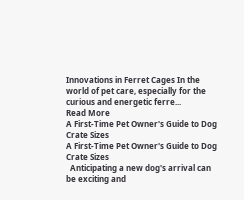Innovations in Ferret Cages In the world of pet care, especially for the curious and energetic ferre...
Read More
A First-Time Pet Owner's Guide to Dog Crate Sizes
A First-Time Pet Owner's Guide to Dog Crate Sizes
  Anticipating a new dog's arrival can be exciting and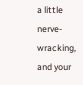a little nerve-wracking, and your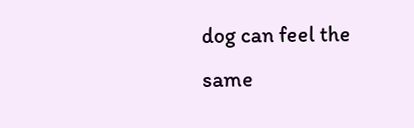dog can feel the same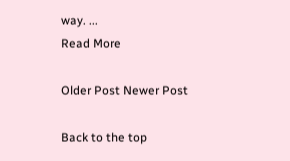way. ...
Read More

Older Post Newer Post

Back to the top